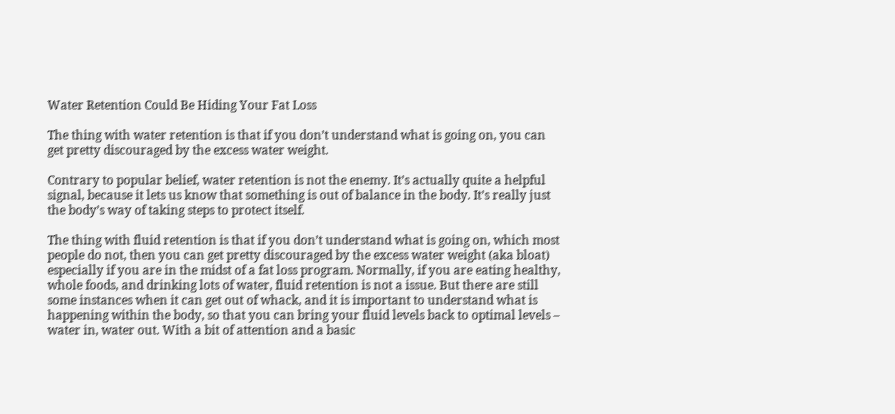Water Retention Could Be Hiding Your Fat Loss

The thing with water retention is that if you don’t understand what is going on, you can get pretty discouraged by the excess water weight.

Contrary to popular belief, water retention is not the enemy. It’s actually quite a helpful signal, because it lets us know that something is out of balance in the body. It’s really just the body’s way of taking steps to protect itself.

The thing with fluid retention is that if you don’t understand what is going on, which most people do not, then you can get pretty discouraged by the excess water weight (aka bloat) especially if you are in the midst of a fat loss program. Normally, if you are eating healthy, whole foods, and drinking lots of water, fluid retention is not a issue. But there are still some instances when it can get out of whack, and it is important to understand what is happening within the body, so that you can bring your fluid levels back to optimal levels – water in, water out. With a bit of attention and a basic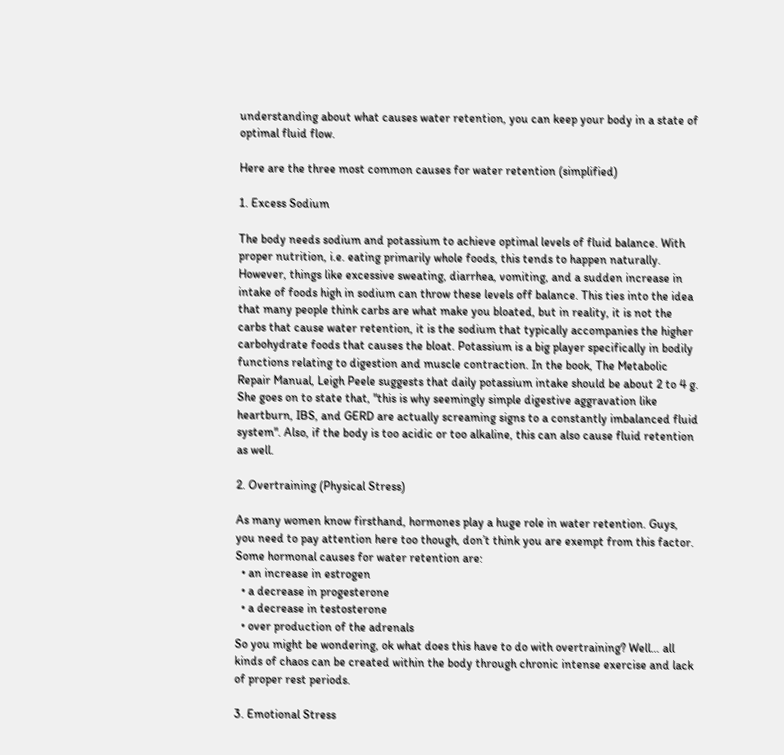understanding about what causes water retention, you can keep your body in a state of optimal fluid flow.

Here are the three most common causes for water retention (simplified)

1. Excess Sodium

The body needs sodium and potassium to achieve optimal levels of fluid balance. With proper nutrition, i.e. eating primarily whole foods, this tends to happen naturally. However, things like excessive sweating, diarrhea, vomiting, and a sudden increase in intake of foods high in sodium can throw these levels off balance. This ties into the idea that many people think carbs are what make you bloated, but in reality, it is not the carbs that cause water retention, it is the sodium that typically accompanies the higher carbohydrate foods that causes the bloat. Potassium is a big player specifically in bodily functions relating to digestion and muscle contraction. In the book, The Metabolic Repair Manual, Leigh Peele suggests that daily potassium intake should be about 2 to 4 g. She goes on to state that, "this is why seemingly simple digestive aggravation like heartburn, IBS, and GERD are actually screaming signs to a constantly imbalanced fluid system". Also, if the body is too acidic or too alkaline, this can also cause fluid retention as well.

2. Overtraining (Physical Stress)

As many women know firsthand, hormones play a huge role in water retention. Guys, you need to pay attention here too though, don’t think you are exempt from this factor. Some hormonal causes for water retention are:
  • an increase in estrogen
  • a decrease in progesterone
  • a decrease in testosterone
  • over production of the adrenals
So you might be wondering, ok what does this have to do with overtraining? Well… all kinds of chaos can be created within the body through chronic intense exercise and lack of proper rest periods.

3. Emotional Stress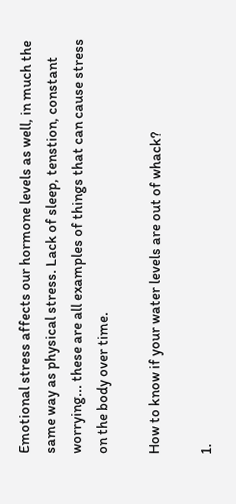Emotional stress affects our hormone levels as well, in much the same way as physical stress. Lack of sleep, tenstion, constant worrying... these are all examples of things that can cause stress on the body over time.

How to know if your water levels are out of whack?

1.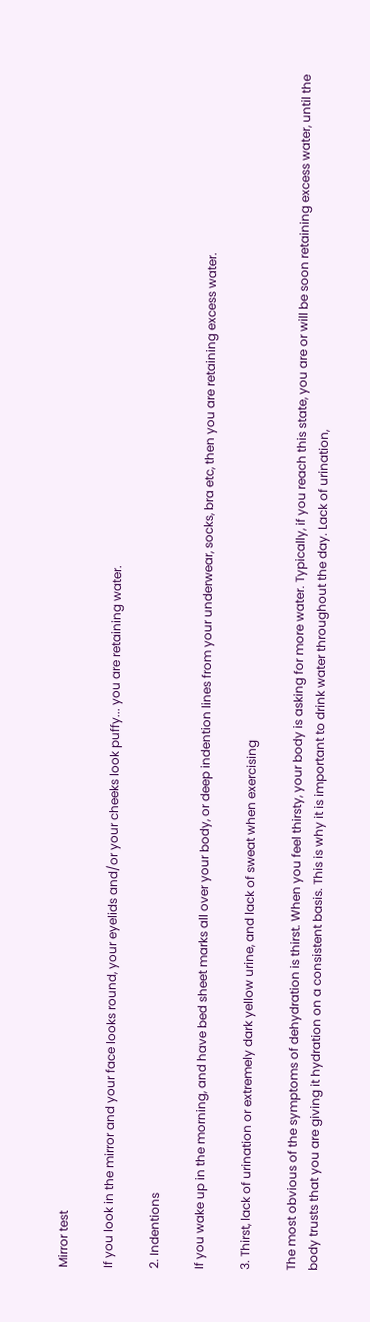Mirror test

If you look in the mirror and your face looks round, your eyelids and/or your cheeks look puffy... you are retaining water.

2. Indentions

If you wake up in the morning, and have bed sheet marks all over your body, or deep indention lines from your underwear, socks, bra etc, then you are retaining excess water.

3. Thirst, lack of urination or extremely dark yellow urine, and lack of sweat when exercising

The most obvious of the symptoms of dehydration is thirst. When you feel thirsty, your body is asking for more water. Typically, if you reach this state, you are or will be soon retaining excess water, until the body trusts that you are giving it hydration on a consistent basis. This is why it is important to drink water throughout the day. Lack of urination,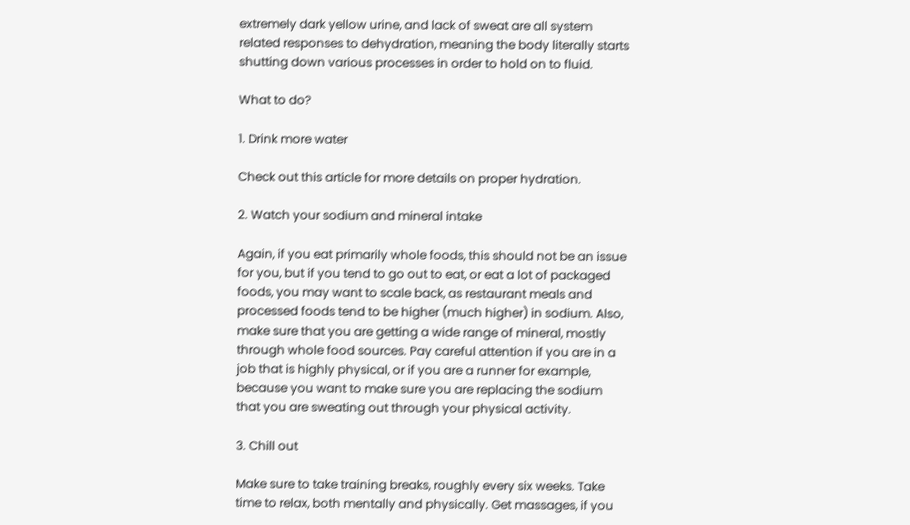extremely dark yellow urine, and lack of sweat are all system related responses to dehydration, meaning the body literally starts shutting down various processes in order to hold on to fluid.

What to do?

1. Drink more water

Check out this article for more details on proper hydration.

2. Watch your sodium and mineral intake

Again, if you eat primarily whole foods, this should not be an issue for you, but if you tend to go out to eat, or eat a lot of packaged foods, you may want to scale back, as restaurant meals and processed foods tend to be higher (much higher) in sodium. Also, make sure that you are getting a wide range of mineral, mostly through whole food sources. Pay careful attention if you are in a job that is highly physical, or if you are a runner for example, because you want to make sure you are replacing the sodium that you are sweating out through your physical activity.

3. Chill out

Make sure to take training breaks, roughly every six weeks. Take time to relax, both mentally and physically. Get massages, if you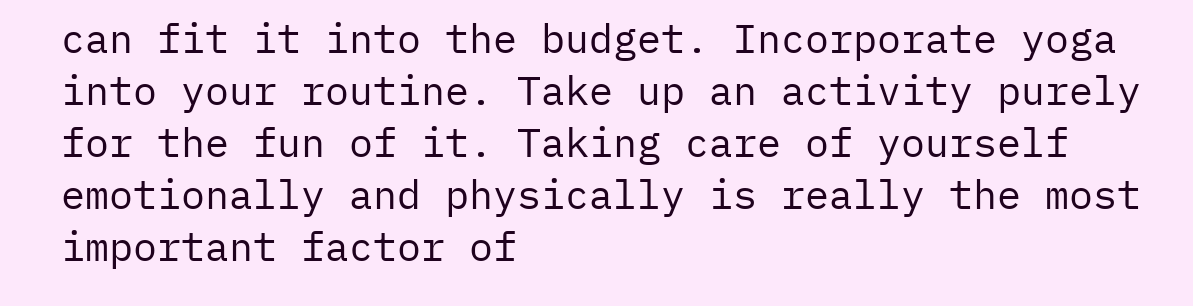can fit it into the budget. Incorporate yoga into your routine. Take up an activity purely for the fun of it. Taking care of yourself emotionally and physically is really the most important factor of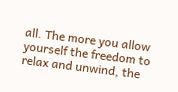all. The more you allow yourself the freedom to relax and unwind, the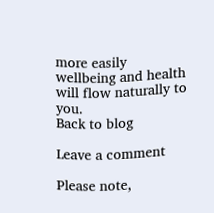more easily wellbeing and health will flow naturally to you.
Back to blog

Leave a comment

Please note,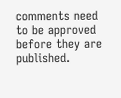comments need to be approved before they are published.